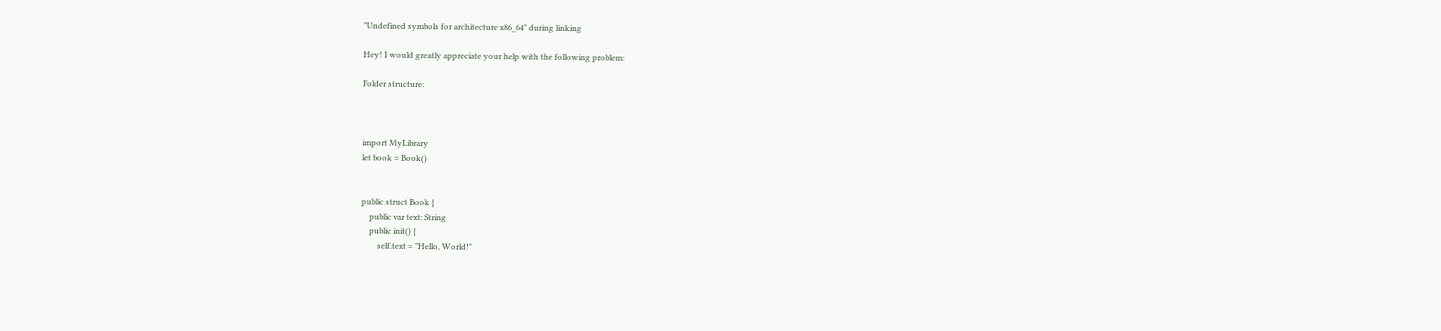"Undefined symbols for architecture x86_64" during linking

Hey! I would greatly appreciate your help with the following problem:

Folder structure:



import MyLibrary
let book = Book()


public struct Book {
    public var text: String
    public init() {
        self.text = "Hello, World!"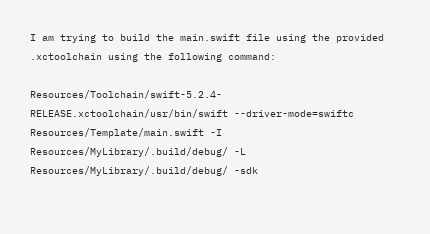I am trying to build the main.swift file using the provided .xctoolchain using the following command:

Resources/Toolchain/swift-5.2.4-RELEASE.xctoolchain/usr/bin/swift --driver-mode=swiftc Resources/Template/main.swift -I Resources/MyLibrary/.build/debug/ -L Resources/MyLibrary/.build/debug/ -sdk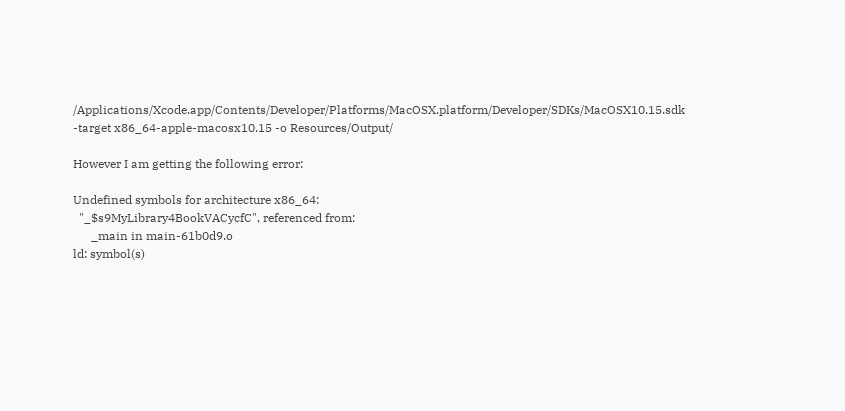/Applications/Xcode.app/Contents/Developer/Platforms/MacOSX.platform/Developer/SDKs/MacOSX10.15.sdk -target x86_64-apple-macosx10.15 -o Resources/Output/

However I am getting the following error:

Undefined symbols for architecture x86_64:
  "_$s9MyLibrary4BookVACycfC", referenced from:
      _main in main-61b0d9.o
ld: symbol(s)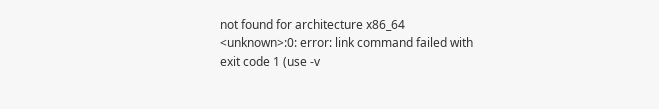not found for architecture x86_64
<unknown>:0: error: link command failed with exit code 1 (use -v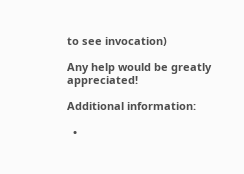to see invocation)

Any help would be greatly appreciated!

Additional information:

  •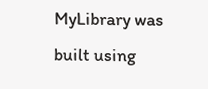MyLibrary was built using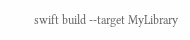swift build --target MyLibrary